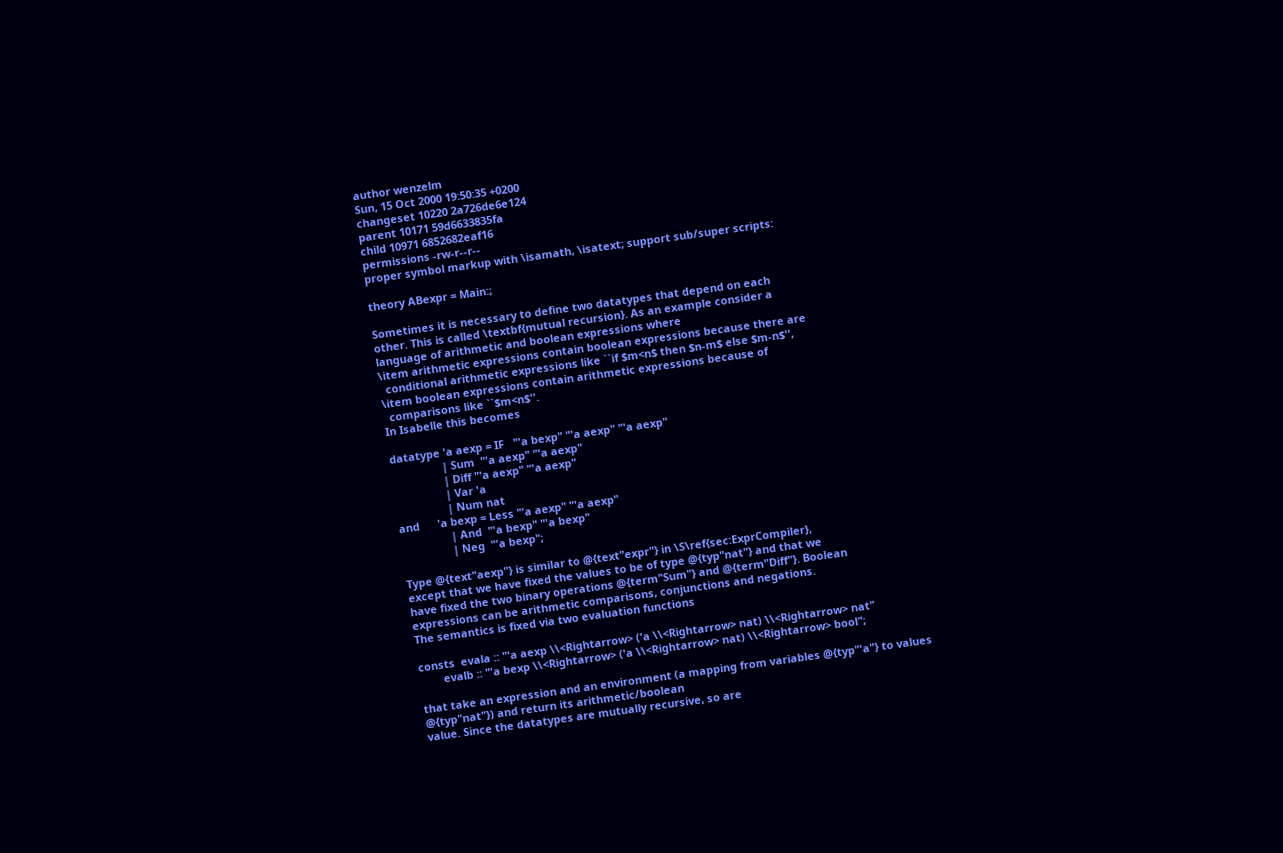author wenzelm
Sun, 15 Oct 2000 19:50:35 +0200
changeset 10220 2a726de6e124
parent 10171 59d6633835fa
child 10971 6852682eaf16
permissions -rw-r--r--
proper symbol markup with \isamath, \isatext; support sub/super scripts:

theory ABexpr = Main:;

Sometimes it is necessary to define two datatypes that depend on each
other. This is called \textbf{mutual recursion}. As an example consider a
language of arithmetic and boolean expressions where
\item arithmetic expressions contain boolean expressions because there are
  conditional arithmetic expressions like ``if $m<n$ then $n-m$ else $m-n$'',
\item boolean expressions contain arithmetic expressions because of
  comparisons like ``$m<n$''.
In Isabelle this becomes

datatype 'a aexp = IF   "'a bexp" "'a aexp" "'a aexp"
                 | Sum  "'a aexp" "'a aexp"
                 | Diff "'a aexp" "'a aexp"
                 | Var 'a
                 | Num nat
and      'a bexp = Less "'a aexp" "'a aexp"
                 | And  "'a bexp" "'a bexp"
                 | Neg  "'a bexp";

Type @{text"aexp"} is similar to @{text"expr"} in \S\ref{sec:ExprCompiler},
except that we have fixed the values to be of type @{typ"nat"} and that we
have fixed the two binary operations @{term"Sum"} and @{term"Diff"}. Boolean
expressions can be arithmetic comparisons, conjunctions and negations.
The semantics is fixed via two evaluation functions

consts  evala :: "'a aexp \\<Rightarrow> ('a \\<Rightarrow> nat) \\<Rightarrow> nat"
        evalb :: "'a bexp \\<Rightarrow> ('a \\<Rightarrow> nat) \\<Rightarrow> bool";

that take an expression and an environment (a mapping from variables @{typ"'a"} to values
@{typ"nat"}) and return its arithmetic/boolean
value. Since the datatypes are mutually recursive, so are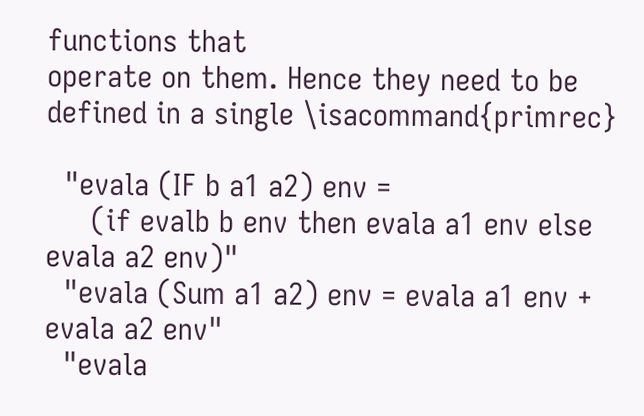functions that
operate on them. Hence they need to be defined in a single \isacommand{primrec}

  "evala (IF b a1 a2) env =
     (if evalb b env then evala a1 env else evala a2 env)"
  "evala (Sum a1 a2) env = evala a1 env + evala a2 env"
  "evala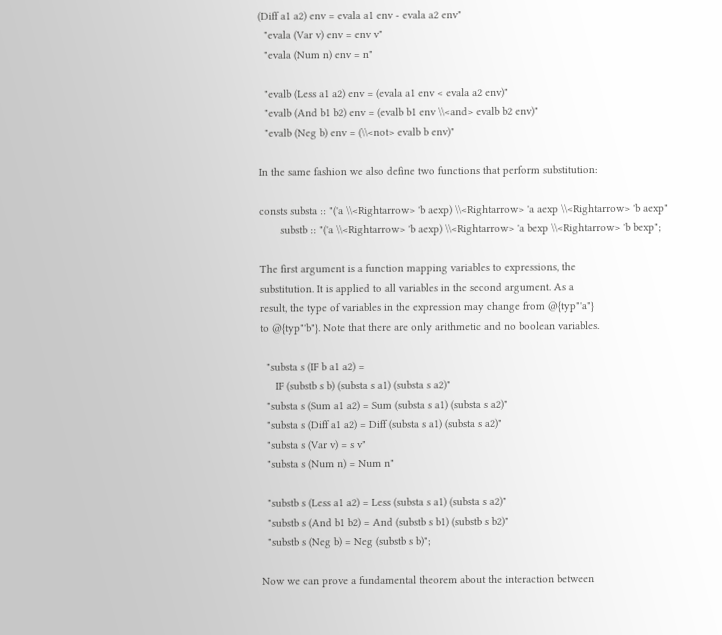(Diff a1 a2) env = evala a1 env - evala a2 env"
  "evala (Var v) env = env v"
  "evala (Num n) env = n"

  "evalb (Less a1 a2) env = (evala a1 env < evala a2 env)"
  "evalb (And b1 b2) env = (evalb b1 env \\<and> evalb b2 env)"
  "evalb (Neg b) env = (\\<not> evalb b env)"

In the same fashion we also define two functions that perform substitution:

consts substa :: "('a \\<Rightarrow> 'b aexp) \\<Rightarrow> 'a aexp \\<Rightarrow> 'b aexp"
       substb :: "('a \\<Rightarrow> 'b aexp) \\<Rightarrow> 'a bexp \\<Rightarrow> 'b bexp";

The first argument is a function mapping variables to expressions, the
substitution. It is applied to all variables in the second argument. As a
result, the type of variables in the expression may change from @{typ"'a"}
to @{typ"'b"}. Note that there are only arithmetic and no boolean variables.

  "substa s (IF b a1 a2) =
     IF (substb s b) (substa s a1) (substa s a2)"
  "substa s (Sum a1 a2) = Sum (substa s a1) (substa s a2)"
  "substa s (Diff a1 a2) = Diff (substa s a1) (substa s a2)"
  "substa s (Var v) = s v"
  "substa s (Num n) = Num n"

  "substb s (Less a1 a2) = Less (substa s a1) (substa s a2)"
  "substb s (And b1 b2) = And (substb s b1) (substb s b2)"
  "substb s (Neg b) = Neg (substb s b)";

Now we can prove a fundamental theorem about the interaction between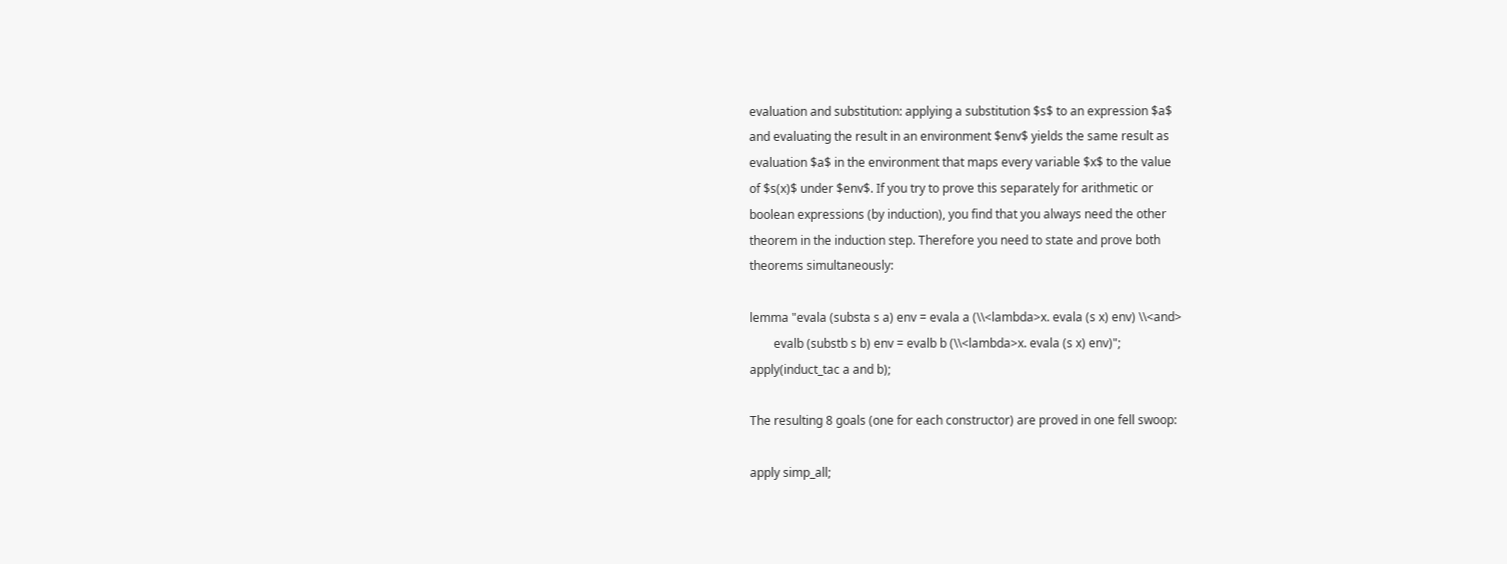evaluation and substitution: applying a substitution $s$ to an expression $a$
and evaluating the result in an environment $env$ yields the same result as
evaluation $a$ in the environment that maps every variable $x$ to the value
of $s(x)$ under $env$. If you try to prove this separately for arithmetic or
boolean expressions (by induction), you find that you always need the other
theorem in the induction step. Therefore you need to state and prove both
theorems simultaneously:

lemma "evala (substa s a) env = evala a (\\<lambda>x. evala (s x) env) \\<and>
        evalb (substb s b) env = evalb b (\\<lambda>x. evala (s x) env)";
apply(induct_tac a and b);

The resulting 8 goals (one for each constructor) are proved in one fell swoop:

apply simp_all;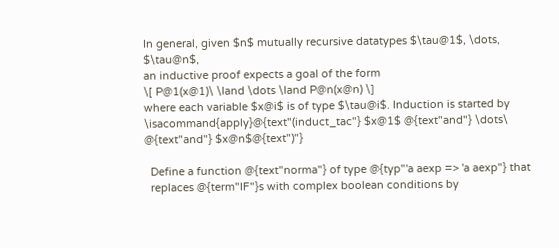In general, given $n$ mutually recursive datatypes $\tau@1$, \dots, $\tau@n$,
an inductive proof expects a goal of the form
\[ P@1(x@1)\ \land \dots \land P@n(x@n) \]
where each variable $x@i$ is of type $\tau@i$. Induction is started by
\isacommand{apply}@{text"(induct_tac"} $x@1$ @{text"and"} \dots\ @{text"and"} $x@n$@{text")"}

  Define a function @{text"norma"} of type @{typ"'a aexp => 'a aexp"} that
  replaces @{term"IF"}s with complex boolean conditions by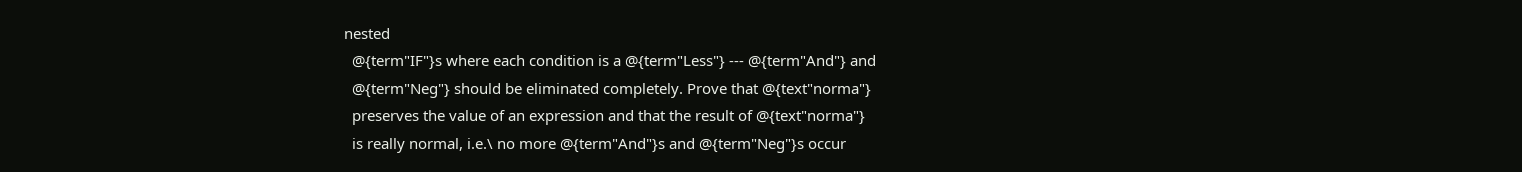nested
  @{term"IF"}s where each condition is a @{term"Less"} --- @{term"And"} and
  @{term"Neg"} should be eliminated completely. Prove that @{text"norma"}
  preserves the value of an expression and that the result of @{text"norma"}
  is really normal, i.e.\ no more @{term"And"}s and @{term"Neg"}s occur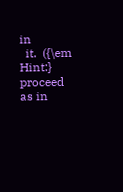in
  it.  ({\em Hint:} proceed as in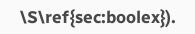\S\ref{sec:boolex}).